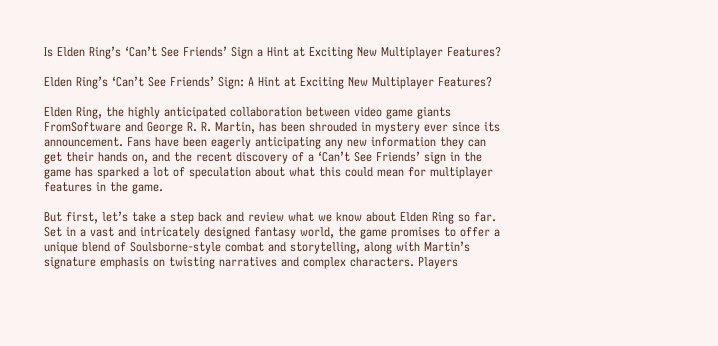Is Elden Ring’s ‘Can’t See Friends’ Sign a Hint at Exciting New Multiplayer Features?

Elden Ring’s ‘Can’t See Friends’ Sign: A Hint at Exciting New Multiplayer Features?

Elden Ring, the highly anticipated collaboration between video game giants FromSoftware and George R. R. Martin, has been shrouded in mystery ever since its announcement. Fans have been eagerly anticipating any new information they can get their hands on, and the recent discovery of a ‘Can’t See Friends’ sign in the game has sparked a lot of speculation about what this could mean for multiplayer features in the game.

But first, let’s take a step back and review what we know about Elden Ring so far. Set in a vast and intricately designed fantasy world, the game promises to offer a unique blend of Soulsborne-style combat and storytelling, along with Martin’s signature emphasis on twisting narratives and complex characters. Players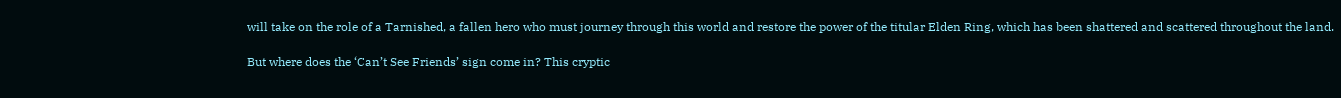will take on the role of a Tarnished, a fallen hero who must journey through this world and restore the power of the titular Elden Ring, which has been shattered and scattered throughout the land.

But where does the ‘Can’t See Friends’ sign come in? This cryptic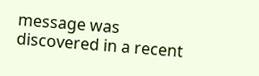message was discovered in a recent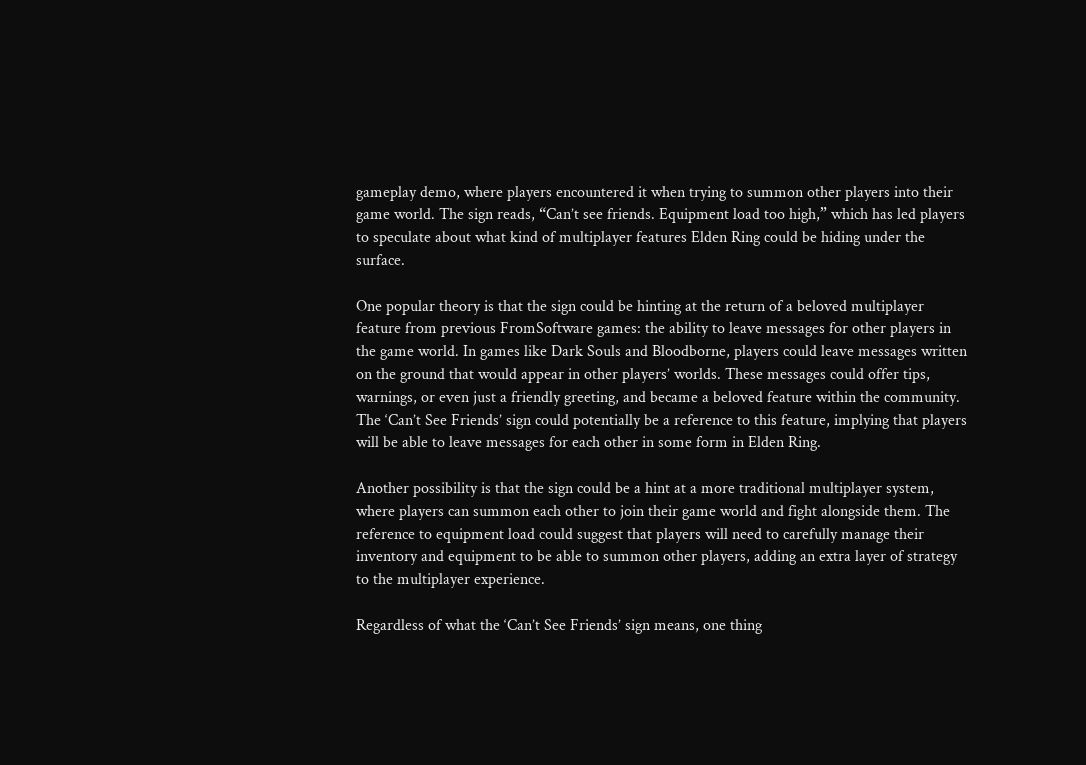gameplay demo, where players encountered it when trying to summon other players into their game world. The sign reads, “Can’t see friends. Equipment load too high,” which has led players to speculate about what kind of multiplayer features Elden Ring could be hiding under the surface.

One popular theory is that the sign could be hinting at the return of a beloved multiplayer feature from previous FromSoftware games: the ability to leave messages for other players in the game world. In games like Dark Souls and Bloodborne, players could leave messages written on the ground that would appear in other players’ worlds. These messages could offer tips, warnings, or even just a friendly greeting, and became a beloved feature within the community. The ‘Can’t See Friends’ sign could potentially be a reference to this feature, implying that players will be able to leave messages for each other in some form in Elden Ring.

Another possibility is that the sign could be a hint at a more traditional multiplayer system, where players can summon each other to join their game world and fight alongside them. The reference to equipment load could suggest that players will need to carefully manage their inventory and equipment to be able to summon other players, adding an extra layer of strategy to the multiplayer experience.

Regardless of what the ‘Can’t See Friends’ sign means, one thing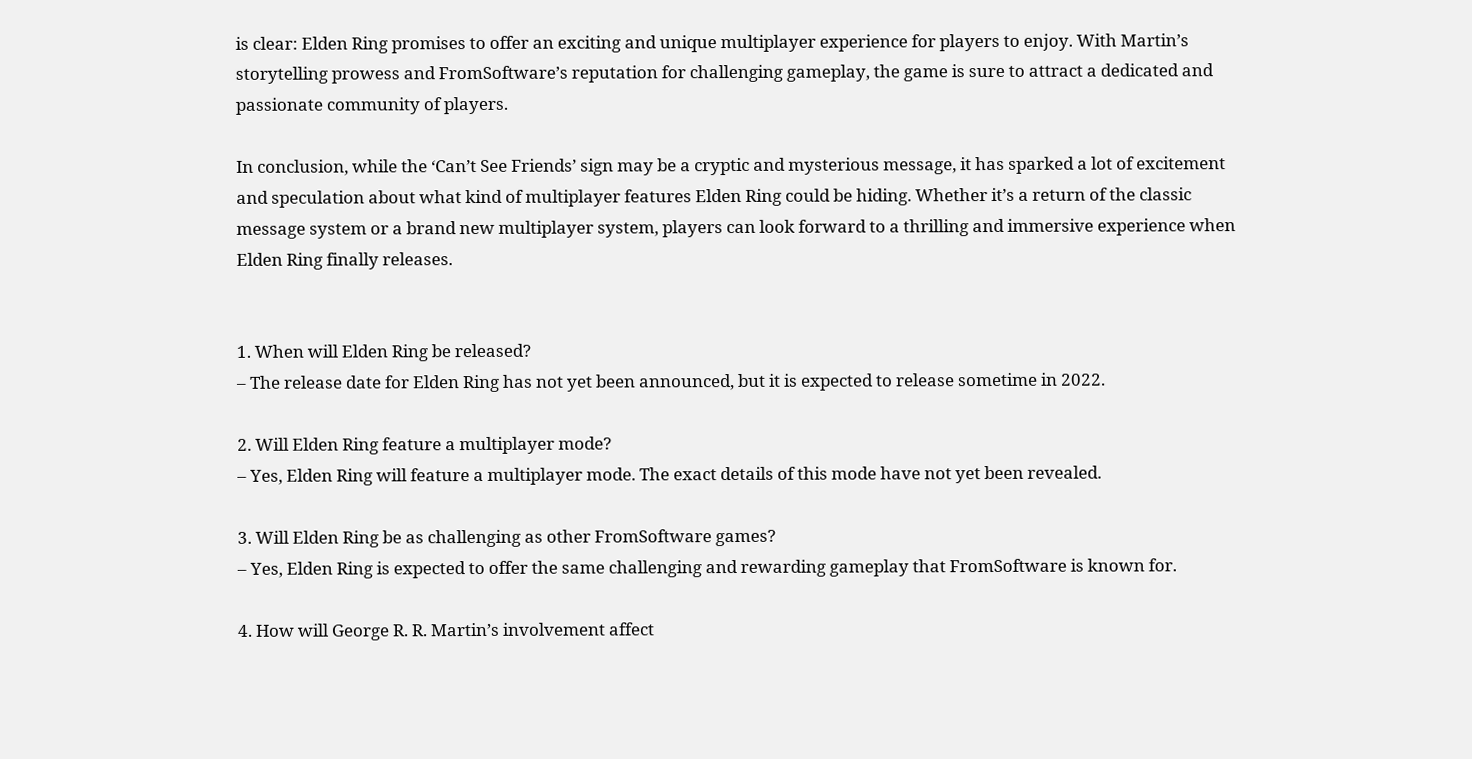is clear: Elden Ring promises to offer an exciting and unique multiplayer experience for players to enjoy. With Martin’s storytelling prowess and FromSoftware’s reputation for challenging gameplay, the game is sure to attract a dedicated and passionate community of players.

In conclusion, while the ‘Can’t See Friends’ sign may be a cryptic and mysterious message, it has sparked a lot of excitement and speculation about what kind of multiplayer features Elden Ring could be hiding. Whether it’s a return of the classic message system or a brand new multiplayer system, players can look forward to a thrilling and immersive experience when Elden Ring finally releases.


1. When will Elden Ring be released?
– The release date for Elden Ring has not yet been announced, but it is expected to release sometime in 2022.

2. Will Elden Ring feature a multiplayer mode?
– Yes, Elden Ring will feature a multiplayer mode. The exact details of this mode have not yet been revealed.

3. Will Elden Ring be as challenging as other FromSoftware games?
– Yes, Elden Ring is expected to offer the same challenging and rewarding gameplay that FromSoftware is known for.

4. How will George R. R. Martin’s involvement affect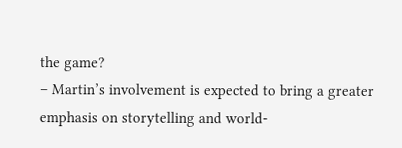the game?
– Martin’s involvement is expected to bring a greater emphasis on storytelling and world-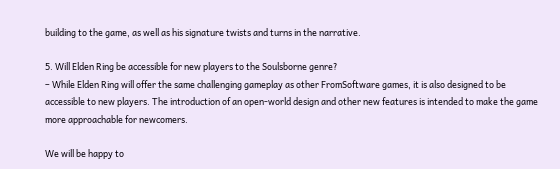building to the game, as well as his signature twists and turns in the narrative.

5. Will Elden Ring be accessible for new players to the Soulsborne genre?
– While Elden Ring will offer the same challenging gameplay as other FromSoftware games, it is also designed to be accessible to new players. The introduction of an open-world design and other new features is intended to make the game more approachable for newcomers.

We will be happy to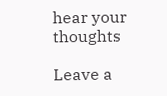hear your thoughts

Leave a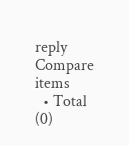reply
Compare items
  • Total (0)